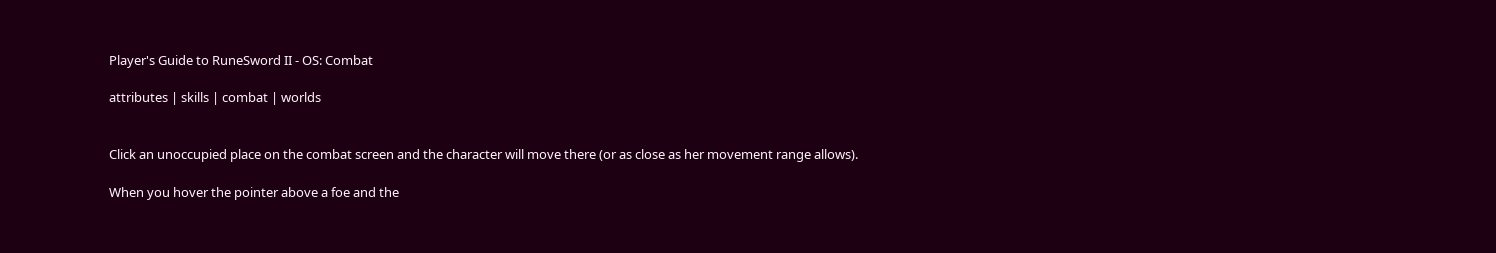Player's Guide to RuneSword II - OS: Combat

attributes | skills | combat | worlds


Click an unoccupied place on the combat screen and the character will move there (or as close as her movement range allows).

When you hover the pointer above a foe and the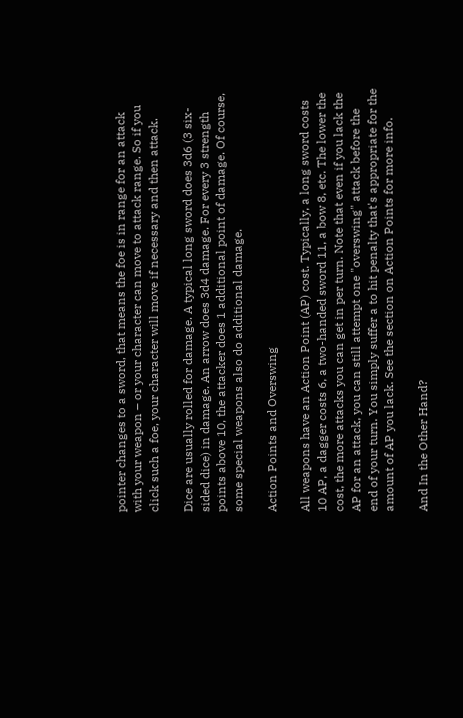pointer changes to a sword, that means the foe is in range for an attack with your weapon – or your character can move to attack range. So if you click such a foe, your character will move if necessary and then attack.

Dice are usually rolled for damage. A typical long sword does 3d6 (3 six-sided dice) in damage. An arrow does 3d4 damage. For every 3 strength points above 10, the attacker does 1 additional point of damage. Of course, some special weapons also do additional damage.

Action Points and Overswing

All weapons have an Action Point (AP) cost. Typically, a long sword costs 10 AP, a dagger costs 6, a two-handed sword 11, a bow 8, etc. The lower the cost, the more attacks you can get in per turn. Note that even if you lack the AP for an attack, you can still attempt one "overswing" attack before the end of your turn. You simply suffer a to hit penalty that's appropriate for the amount of AP you lack. See the section on Action Points for more info.

And In the Other Hand?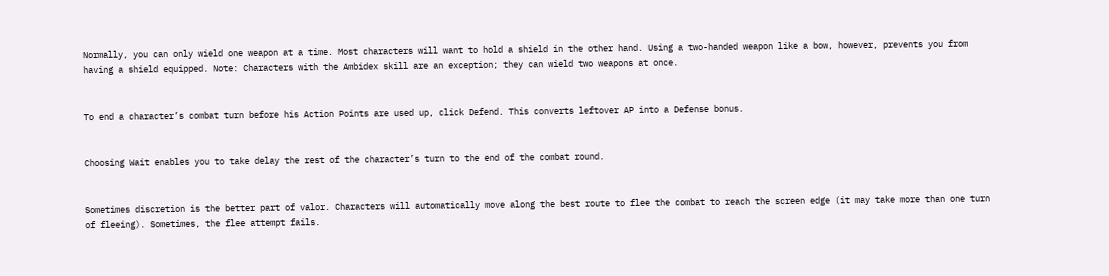Normally, you can only wield one weapon at a time. Most characters will want to hold a shield in the other hand. Using a two-handed weapon like a bow, however, prevents you from having a shield equipped. Note: Characters with the Ambidex skill are an exception; they can wield two weapons at once.


To end a character’s combat turn before his Action Points are used up, click Defend. This converts leftover AP into a Defense bonus.


Choosing Wait enables you to take delay the rest of the character’s turn to the end of the combat round.


Sometimes discretion is the better part of valor. Characters will automatically move along the best route to flee the combat to reach the screen edge (it may take more than one turn of fleeing). Sometimes, the flee attempt fails.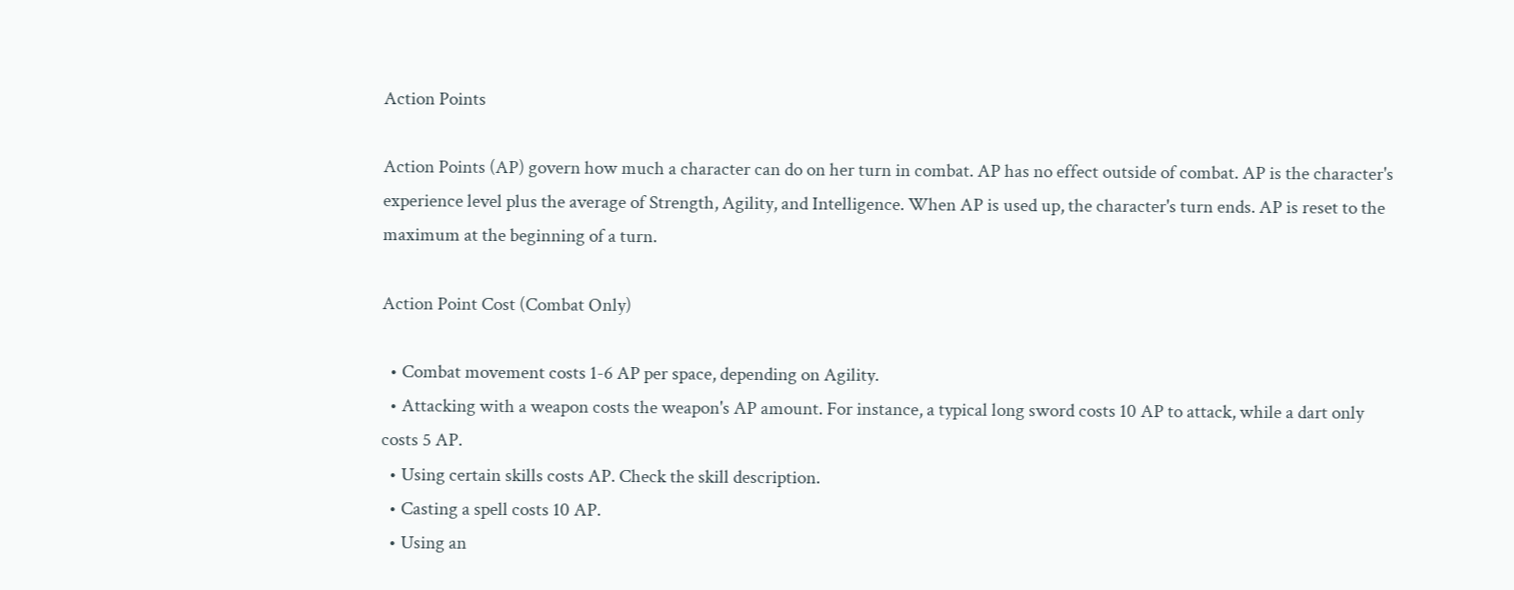Action Points

Action Points (AP) govern how much a character can do on her turn in combat. AP has no effect outside of combat. AP is the character's experience level plus the average of Strength, Agility, and Intelligence. When AP is used up, the character's turn ends. AP is reset to the maximum at the beginning of a turn.

Action Point Cost (Combat Only)

  • Combat movement costs 1-6 AP per space, depending on Agility.
  • Attacking with a weapon costs the weapon's AP amount. For instance, a typical long sword costs 10 AP to attack, while a dart only costs 5 AP.
  • Using certain skills costs AP. Check the skill description.
  • Casting a spell costs 10 AP.
  • Using an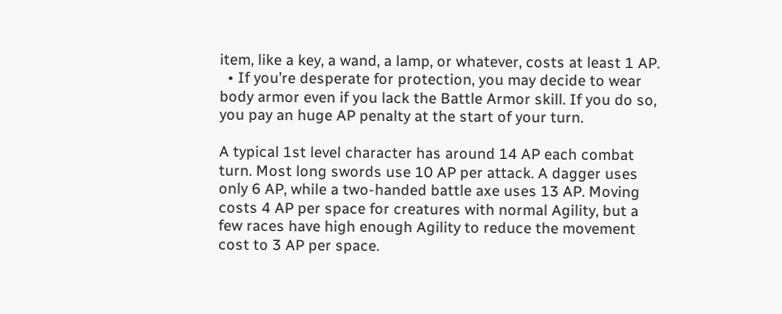item, like a key, a wand, a lamp, or whatever, costs at least 1 AP.
  • If you’re desperate for protection, you may decide to wear body armor even if you lack the Battle Armor skill. If you do so, you pay an huge AP penalty at the start of your turn.

A typical 1st level character has around 14 AP each combat turn. Most long swords use 10 AP per attack. A dagger uses only 6 AP, while a two-handed battle axe uses 13 AP. Moving costs 4 AP per space for creatures with normal Agility, but a few races have high enough Agility to reduce the movement cost to 3 AP per space.